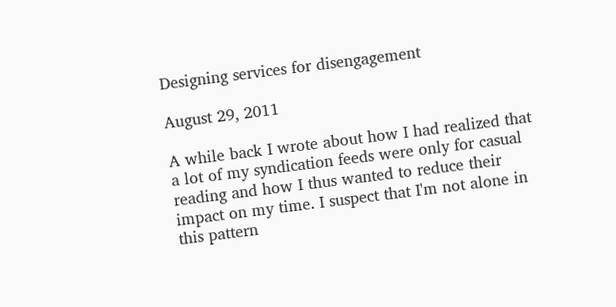Designing services for disengagement

August 29, 2011

A while back I wrote about how I had realized that a lot of my syndication feeds were only for casual reading and how I thus wanted to reduce their impact on my time. I suspect that I'm not alone in this pattern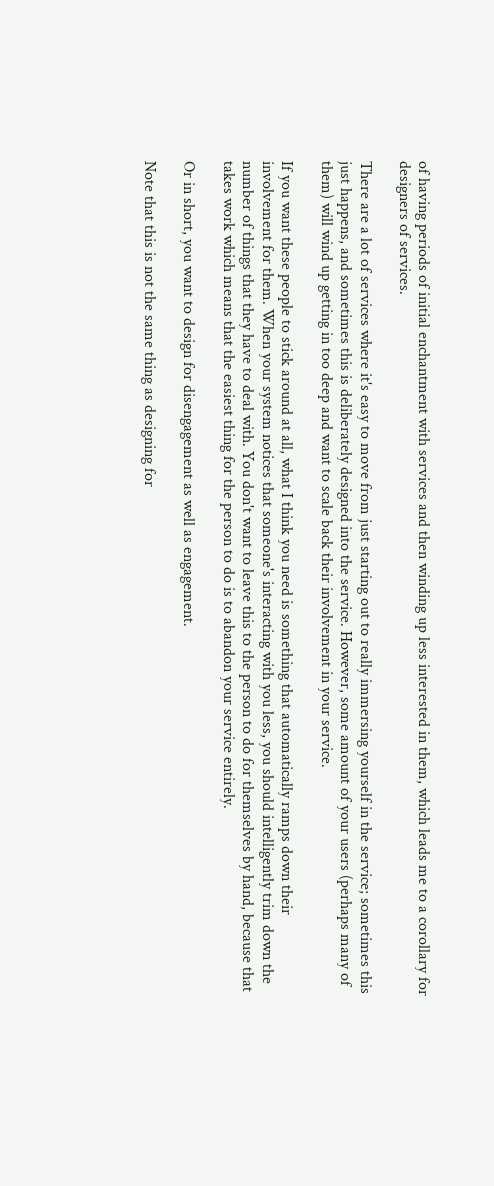of having periods of initial enchantment with services and then winding up less interested in them, which leads me to a corollary for designers of services.

There are a lot of services where it's easy to move from just starting out to really immersing yourself in the service; sometimes this just happens, and sometimes this is deliberately designed into the service. However, some amount of your users (perhaps many of them) will wind up getting in too deep and want to scale back their involvement in your service.

If you want these people to stick around at all, what I think you need is something that automatically ramps down their involvement for them. When your system notices that someone's interacting with you less, you should intelligently trim down the number of things that they have to deal with. You don't want to leave this to the person to do for themselves by hand, because that takes work which means that the easiest thing for the person to do is to abandon your service entirely.

Or in short, you want to design for disengagement as well as engagement.

Note that this is not the same thing as designing for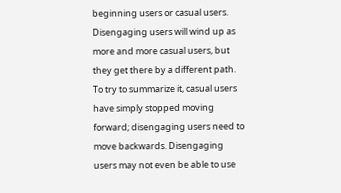beginning users or casual users. Disengaging users will wind up as more and more casual users, but they get there by a different path. To try to summarize it, casual users have simply stopped moving forward; disengaging users need to move backwards. Disengaging users may not even be able to use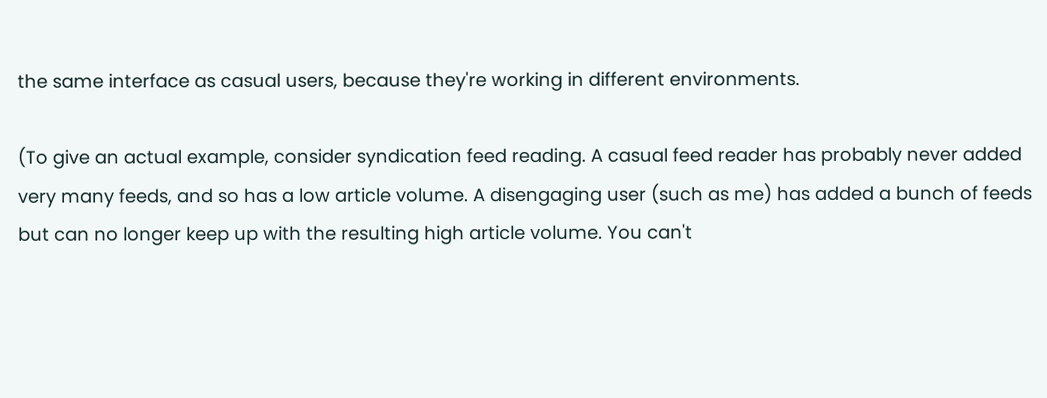the same interface as casual users, because they're working in different environments.

(To give an actual example, consider syndication feed reading. A casual feed reader has probably never added very many feeds, and so has a low article volume. A disengaging user (such as me) has added a bunch of feeds but can no longer keep up with the resulting high article volume. You can't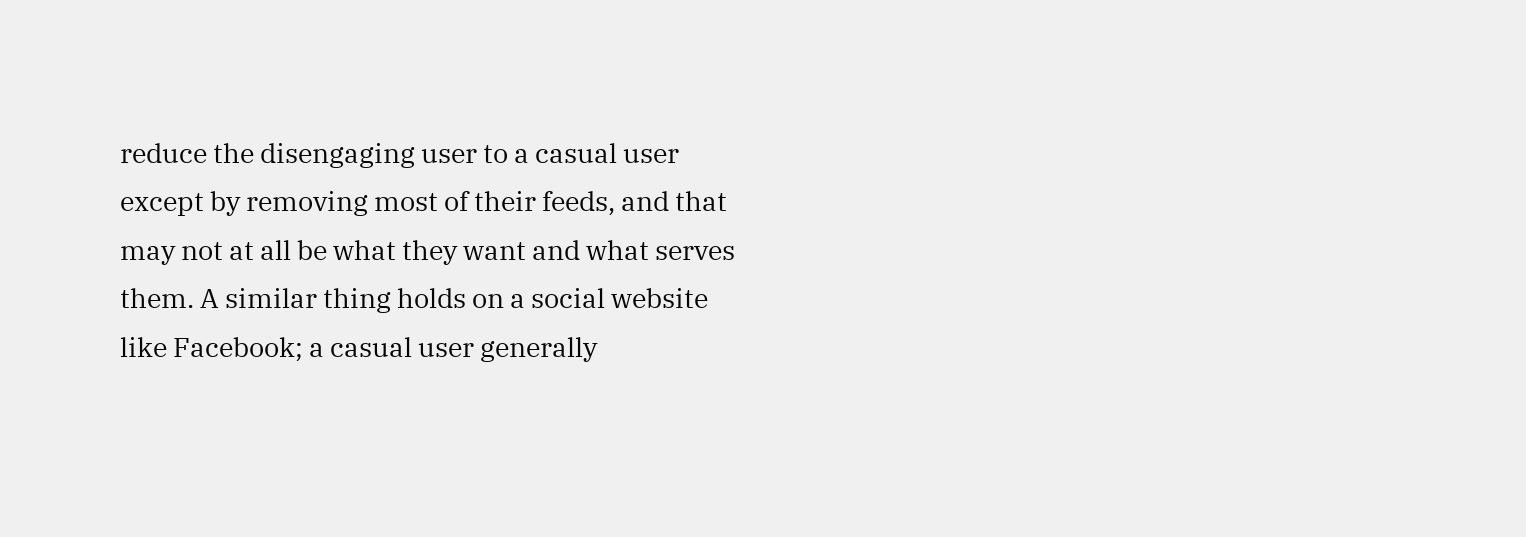reduce the disengaging user to a casual user except by removing most of their feeds, and that may not at all be what they want and what serves them. A similar thing holds on a social website like Facebook; a casual user generally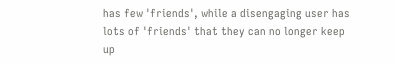has few 'friends', while a disengaging user has lots of 'friends' that they can no longer keep up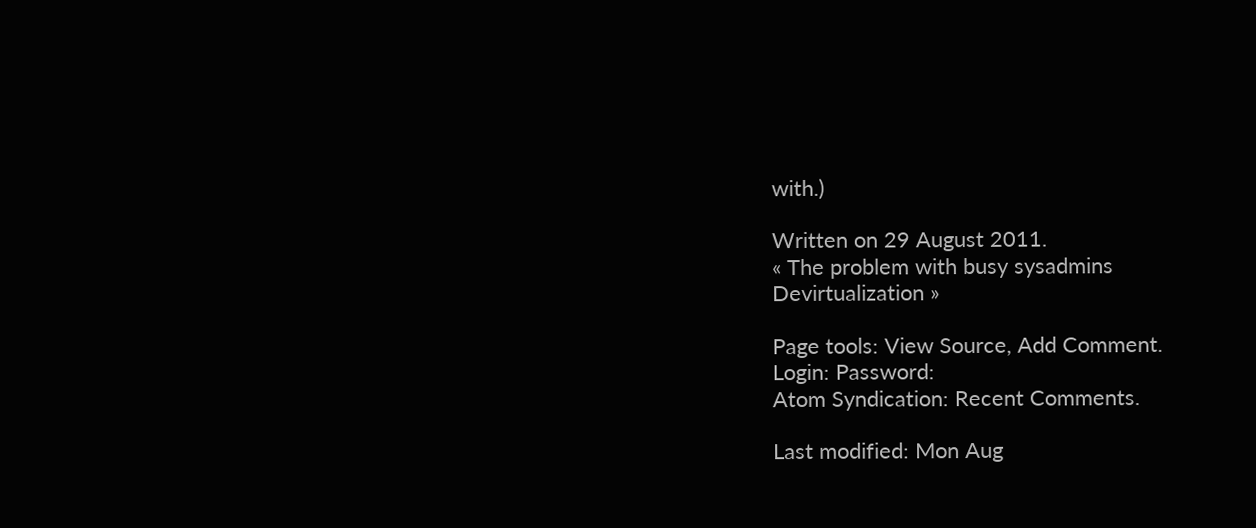with.)

Written on 29 August 2011.
« The problem with busy sysadmins
Devirtualization »

Page tools: View Source, Add Comment.
Login: Password:
Atom Syndication: Recent Comments.

Last modified: Mon Aug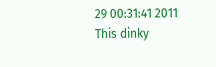29 00:31:41 2011
This dinky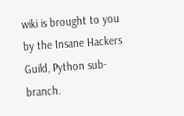wiki is brought to you by the Insane Hackers Guild, Python sub-branch.